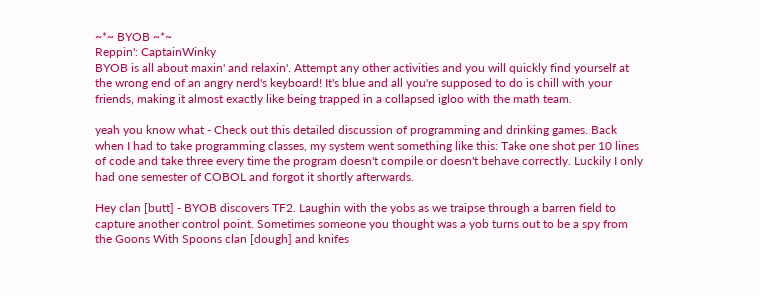~*~ BYOB ~*~
Reppin': CaptainWinky
BYOB is all about maxin' and relaxin'. Attempt any other activities and you will quickly find yourself at the wrong end of an angry nerd's keyboard! It's blue and all you're supposed to do is chill with your friends, making it almost exactly like being trapped in a collapsed igloo with the math team.

yeah you know what - Check out this detailed discussion of programming and drinking games. Back when I had to take programming classes, my system went something like this: Take one shot per 10 lines of code and take three every time the program doesn't compile or doesn't behave correctly. Luckily I only had one semester of COBOL and forgot it shortly afterwards.

Hey clan [butt] - BYOB discovers TF2. Laughin with the yobs as we traipse through a barren field to capture another control point. Sometimes someone you thought was a yob turns out to be a spy from the Goons With Spoons clan [dough] and knifes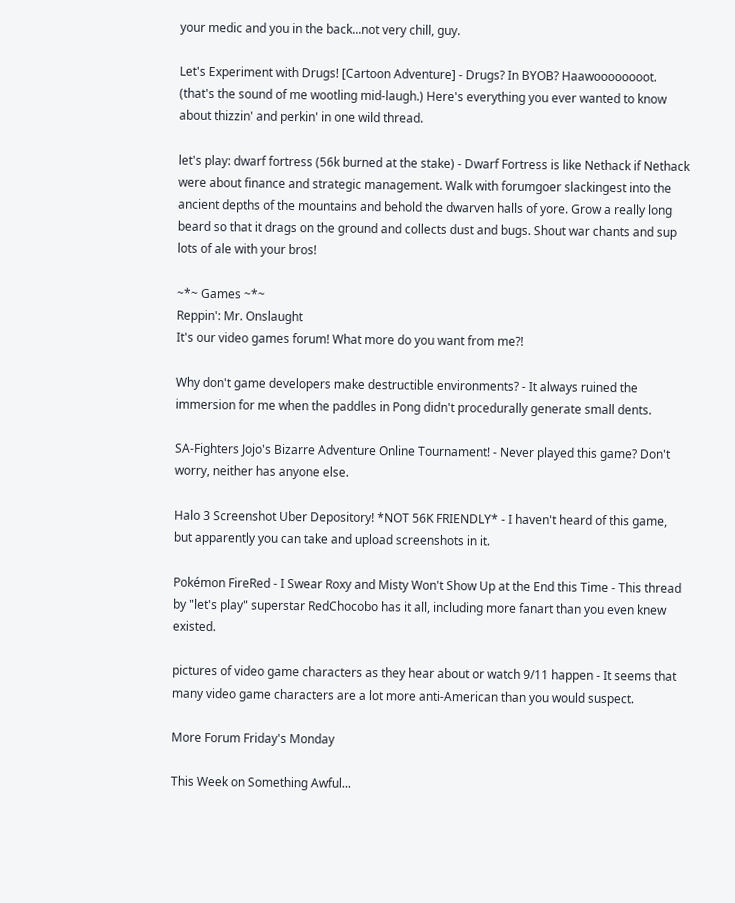your medic and you in the back...not very chill, guy.

Let's Experiment with Drugs! [Cartoon Adventure] - Drugs? In BYOB? Haawoooooooot. (that's the sound of me wootling mid-laugh.) Here's everything you ever wanted to know about thizzin' and perkin' in one wild thread.

let's play: dwarf fortress (56k burned at the stake) - Dwarf Fortress is like Nethack if Nethack were about finance and strategic management. Walk with forumgoer slackingest into the ancient depths of the mountains and behold the dwarven halls of yore. Grow a really long beard so that it drags on the ground and collects dust and bugs. Shout war chants and sup lots of ale with your bros!

~*~ Games ~*~
Reppin': Mr. Onslaught
It's our video games forum! What more do you want from me?!

Why don't game developers make destructible environments? - It always ruined the immersion for me when the paddles in Pong didn't procedurally generate small dents.

SA-Fighters Jojo's Bizarre Adventure Online Tournament! - Never played this game? Don't worry, neither has anyone else.

Halo 3 Screenshot Uber Depository! *NOT 56K FRIENDLY* - I haven't heard of this game, but apparently you can take and upload screenshots in it.

Pokémon FireRed - I Swear Roxy and Misty Won't Show Up at the End this Time - This thread by "let's play" superstar RedChocobo has it all, including more fanart than you even knew existed.

pictures of video game characters as they hear about or watch 9/11 happen - It seems that many video game characters are a lot more anti-American than you would suspect.

More Forum Friday's Monday

This Week on Something Awful...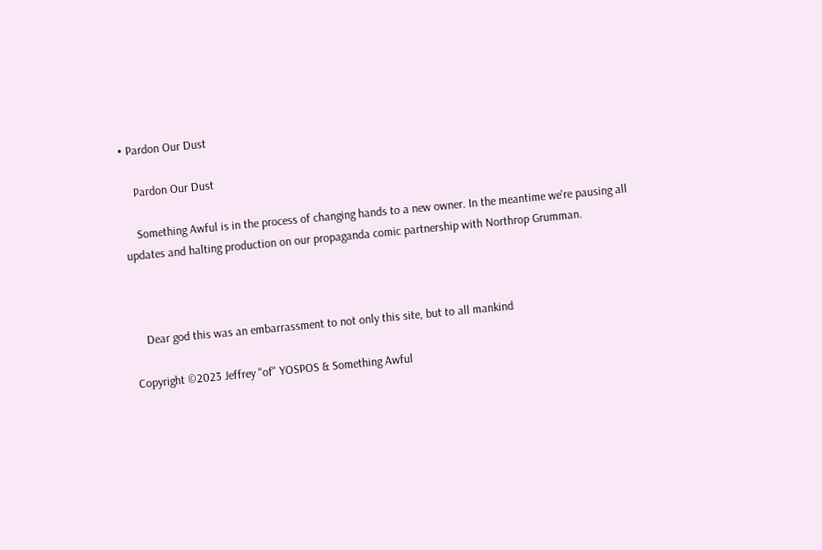• Pardon Our Dust

    Pardon Our Dust

    Something Awful is in the process of changing hands to a new owner. In the meantime we're pausing all updates and halting production on our propaganda comic partnership with Northrop Grumman.



    Dear god this was an embarrassment to not only this site, but to all mankind

Copyright ©2023 Jeffrey "of" YOSPOS & Something Awful